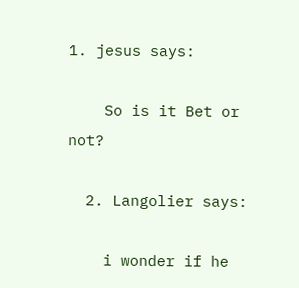1. jesus says:

    So is it Bet or not?

  2. Langolier says:

    i wonder if he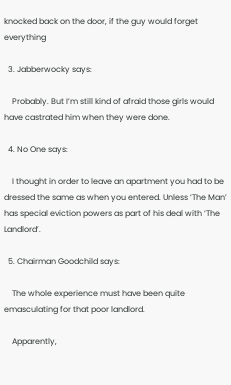knocked back on the door, if the guy would forget everything

  3. Jabberwocky says:

    Probably. But I’m still kind of afraid those girls would have castrated him when they were done.

  4. No One says:

    I thought in order to leave an apartment you had to be dressed the same as when you entered. Unless ‘The Man’ has special eviction powers as part of his deal with ‘The Landlord’.

  5. Chairman Goodchild says:

    The whole experience must have been quite emasculating for that poor landlord.

    Apparently,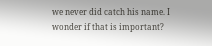we never did catch his name. I wonder if that is important?